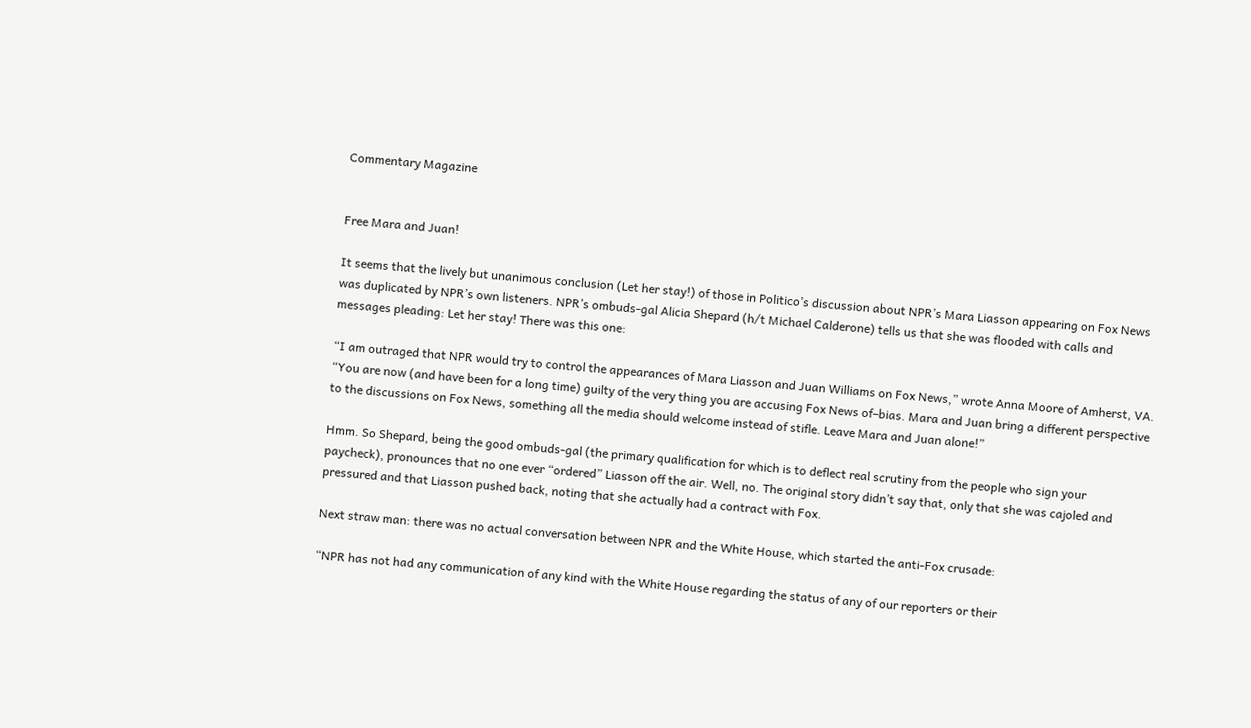Commentary Magazine


Free Mara and Juan!

It seems that the lively but unanimous conclusion (Let her stay!) of those in Politico’s discussion about NPR’s Mara Liasson appearing on Fox News was duplicated by NPR’s own listeners. NPR’s ombuds-gal Alicia Shepard (h/t Michael Calderone) tells us that she was flooded with calls and messages pleading: Let her stay! There was this one:

“I am outraged that NPR would try to control the appearances of Mara Liasson and Juan Williams on Fox News,” wrote Anna Moore of Amherst, VA. “You are now (and have been for a long time) guilty of the very thing you are accusing Fox News of–bias. Mara and Juan bring a different perspective to the discussions on Fox News, something all the media should welcome instead of stifle. Leave Mara and Juan alone!”

Hmm. So Shepard, being the good ombuds-gal (the primary qualification for which is to deflect real scrutiny from the people who sign your paycheck), pronounces that no one ever “ordered” Liasson off the air. Well, no. The original story didn’t say that, only that she was cajoled and pressured and that Liasson pushed back, noting that she actually had a contract with Fox.

Next straw man: there was no actual conversation between NPR and the White House, which started the anti-Fox crusade:

“NPR has not had any communication of any kind with the White House regarding the status of any of our reporters or their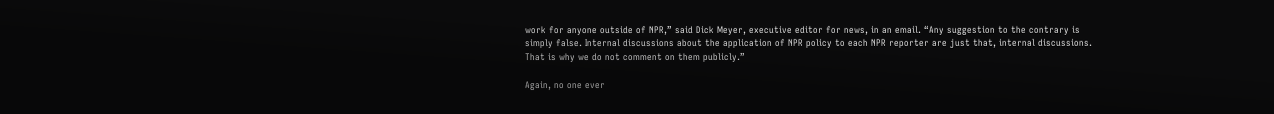work for anyone outside of NPR,” said Dick Meyer, executive editor for news, in an email. “Any suggestion to the contrary is simply false. Internal discussions about the application of NPR policy to each NPR reporter are just that, internal discussions. That is why we do not comment on them publicly.”

Again, no one ever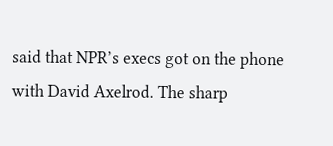said that NPR’s execs got on the phone with David Axelrod. The sharp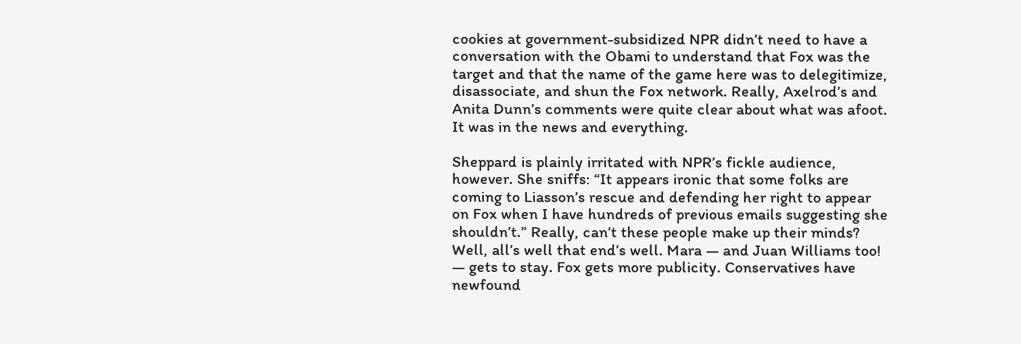cookies at government-subsidized NPR didn’t need to have a conversation with the Obami to understand that Fox was the target and that the name of the game here was to delegitimize, disassociate, and shun the Fox network. Really, Axelrod’s and Anita Dunn’s comments were quite clear about what was afoot. It was in the news and everything.

Sheppard is plainly irritated with NPR’s fickle audience, however. She sniffs: “It appears ironic that some folks are coming to Liasson’s rescue and defending her right to appear on Fox when I have hundreds of previous emails suggesting she shouldn’t.” Really, can’t these people make up their minds? Well, all’s well that end’s well. Mara — and Juan Williams too! — gets to stay. Fox gets more publicity. Conservatives have newfound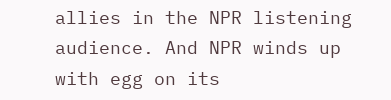allies in the NPR listening audience. And NPR winds up with egg on its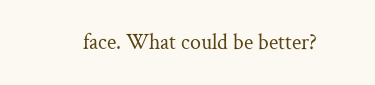face. What could be better?